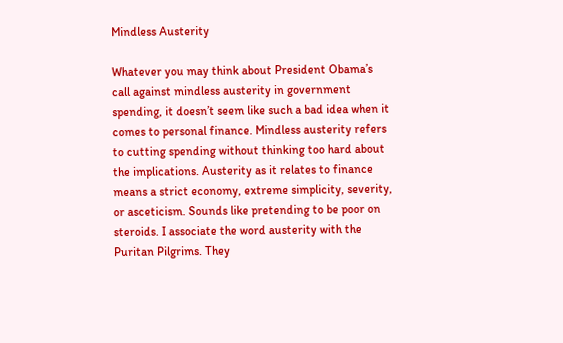Mindless Austerity

Whatever you may think about President Obama’s call against mindless austerity in government spending, it doesn’t seem like such a bad idea when it comes to personal finance. Mindless austerity refers to cutting spending without thinking too hard about the implications. Austerity as it relates to finance means a strict economy, extreme simplicity, severity, or asceticism. Sounds like pretending to be poor on steroids. I associate the word austerity with the Puritan Pilgrims. They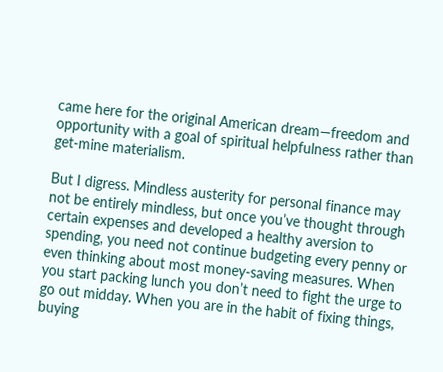came here for the original American dream—freedom and opportunity with a goal of spiritual helpfulness rather than get-mine materialism.

But I digress. Mindless austerity for personal finance may not be entirely mindless, but once you’ve thought through certain expenses and developed a healthy aversion to spending, you need not continue budgeting every penny or even thinking about most money-saving measures. When you start packing lunch you don’t need to fight the urge to go out midday. When you are in the habit of fixing things, buying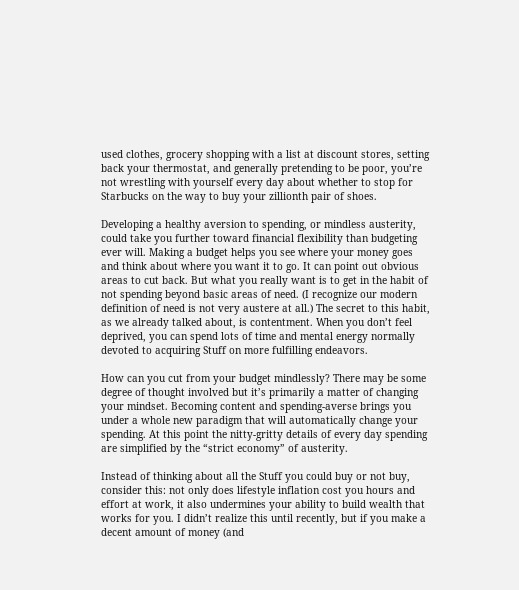used clothes, grocery shopping with a list at discount stores, setting back your thermostat, and generally pretending to be poor, you’re not wrestling with yourself every day about whether to stop for Starbucks on the way to buy your zillionth pair of shoes.

Developing a healthy aversion to spending, or mindless austerity, could take you further toward financial flexibility than budgeting ever will. Making a budget helps you see where your money goes and think about where you want it to go. It can point out obvious areas to cut back. But what you really want is to get in the habit of not spending beyond basic areas of need. (I recognize our modern definition of need is not very austere at all.) The secret to this habit, as we already talked about, is contentment. When you don’t feel deprived, you can spend lots of time and mental energy normally devoted to acquiring Stuff on more fulfilling endeavors.

How can you cut from your budget mindlessly? There may be some degree of thought involved but it’s primarily a matter of changing your mindset. Becoming content and spending-averse brings you under a whole new paradigm that will automatically change your spending. At this point the nitty-gritty details of every day spending are simplified by the “strict economy” of austerity.

Instead of thinking about all the Stuff you could buy or not buy, consider this: not only does lifestyle inflation cost you hours and effort at work, it also undermines your ability to build wealth that works for you. I didn’t realize this until recently, but if you make a decent amount of money (and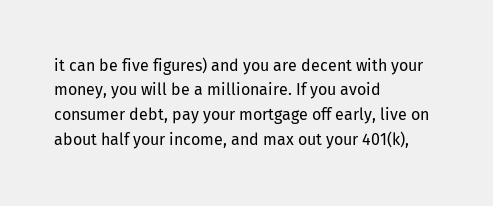it can be five figures) and you are decent with your money, you will be a millionaire. If you avoid consumer debt, pay your mortgage off early, live on about half your income, and max out your 401(k),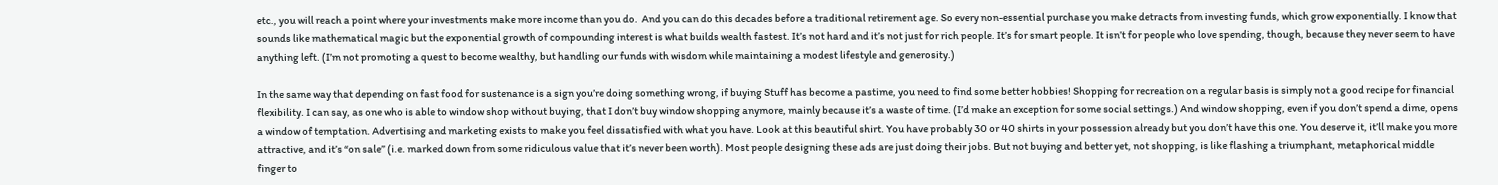etc., you will reach a point where your investments make more income than you do.  And you can do this decades before a traditional retirement age. So every non-essential purchase you make detracts from investing funds, which grow exponentially. I know that sounds like mathematical magic but the exponential growth of compounding interest is what builds wealth fastest. It’s not hard and it’s not just for rich people. It’s for smart people. It isn’t for people who love spending, though, because they never seem to have anything left. (I’m not promoting a quest to become wealthy, but handling our funds with wisdom while maintaining a modest lifestyle and generosity.)

In the same way that depending on fast food for sustenance is a sign you’re doing something wrong, if buying Stuff has become a pastime, you need to find some better hobbies! Shopping for recreation on a regular basis is simply not a good recipe for financial flexibility. I can say, as one who is able to window shop without buying, that I don’t buy window shopping anymore, mainly because it’s a waste of time. (I’d make an exception for some social settings.) And window shopping, even if you don’t spend a dime, opens a window of temptation. Advertising and marketing exists to make you feel dissatisfied with what you have. Look at this beautiful shirt. You have probably 30 or 40 shirts in your possession already but you don’t have this one. You deserve it, it’ll make you more attractive, and it’s “on sale” (i.e. marked down from some ridiculous value that it’s never been worth). Most people designing these ads are just doing their jobs. But not buying and better yet, not shopping, is like flashing a triumphant, metaphorical middle finger to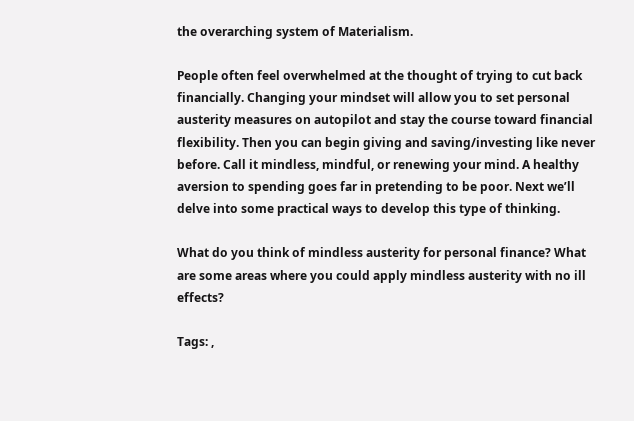the overarching system of Materialism.

People often feel overwhelmed at the thought of trying to cut back financially. Changing your mindset will allow you to set personal austerity measures on autopilot and stay the course toward financial flexibility. Then you can begin giving and saving/investing like never before. Call it mindless, mindful, or renewing your mind. A healthy aversion to spending goes far in pretending to be poor. Next we’ll delve into some practical ways to develop this type of thinking.

What do you think of mindless austerity for personal finance? What are some areas where you could apply mindless austerity with no ill effects?

Tags: ,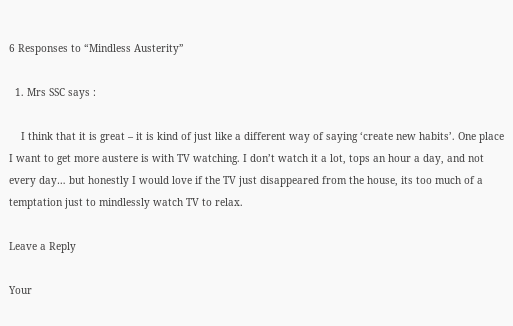6 Responses to “Mindless Austerity”

  1. Mrs SSC says :

    I think that it is great – it is kind of just like a different way of saying ‘create new habits’. One place I want to get more austere is with TV watching. I don’t watch it a lot, tops an hour a day, and not every day… but honestly I would love if the TV just disappeared from the house, its too much of a temptation just to mindlessly watch TV to relax.

Leave a Reply

Your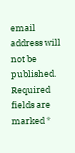email address will not be published. Required fields are marked *